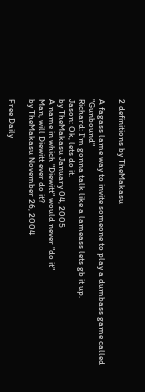2 definitions by TheMakasu

A fagass lame way to invite someone to play a dumbass game called "Gunbound"
Richard: I'm gonna talk like a lameass lets gb it up.
Jason: Ok, lets do it.
by TheMakasu January 04, 2005
A name in which "Diewitt" would never "do it"
Man, will Diewitt ever do it?
by TheMakasu November 26, 2004

Free Daily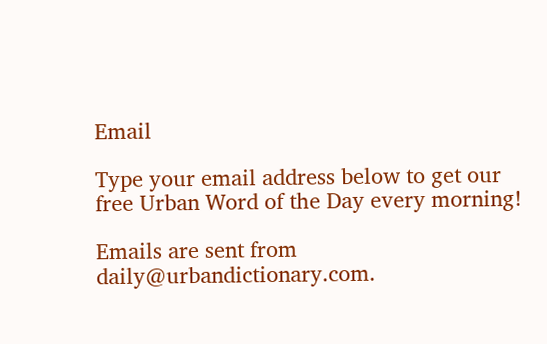Email

Type your email address below to get our free Urban Word of the Day every morning!

Emails are sent from daily@urbandictionary.com.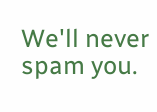We'll never spam you.